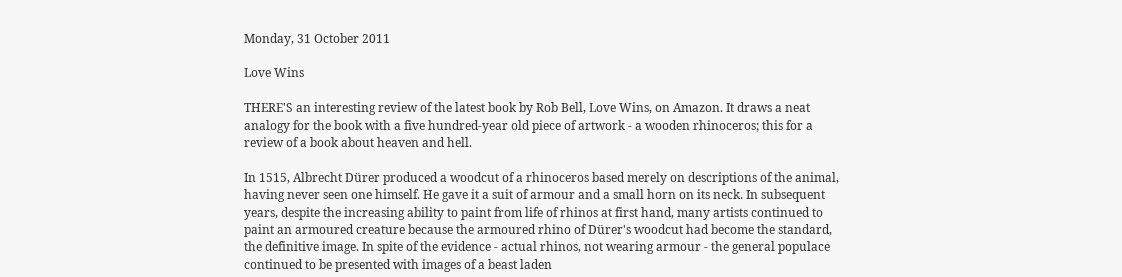Monday, 31 October 2011

Love Wins

THERE'S an interesting review of the latest book by Rob Bell, Love Wins, on Amazon. It draws a neat analogy for the book with a five hundred-year old piece of artwork - a wooden rhinoceros; this for a review of a book about heaven and hell.

In 1515, Albrecht Dürer produced a woodcut of a rhinoceros based merely on descriptions of the animal, having never seen one himself. He gave it a suit of armour and a small horn on its neck. In subsequent years, despite the increasing ability to paint from life of rhinos at first hand, many artists continued to paint an armoured creature because the armoured rhino of Dürer's woodcut had become the standard, the definitive image. In spite of the evidence - actual rhinos, not wearing armour - the general populace continued to be presented with images of a beast laden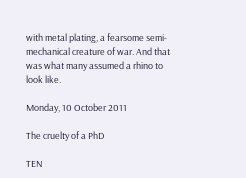with metal plating, a fearsome semi-mechanical creature of war. And that was what many assumed a rhino to look like.

Monday, 10 October 2011

The cruelty of a PhD

TEN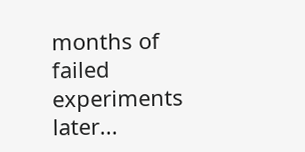months of failed experiments later...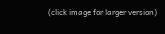(click image for larger version)